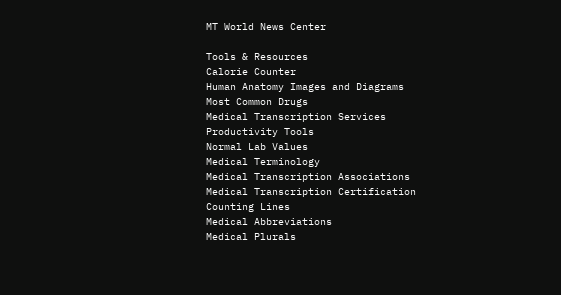MT World News Center

Tools & Resources
Calorie Counter
Human Anatomy Images and Diagrams
Most Common Drugs
Medical Transcription Services
Productivity Tools
Normal Lab Values
Medical Terminology
Medical Transcription Associations
Medical Transcription Certification
Counting Lines
Medical Abbreviations
Medical Plurals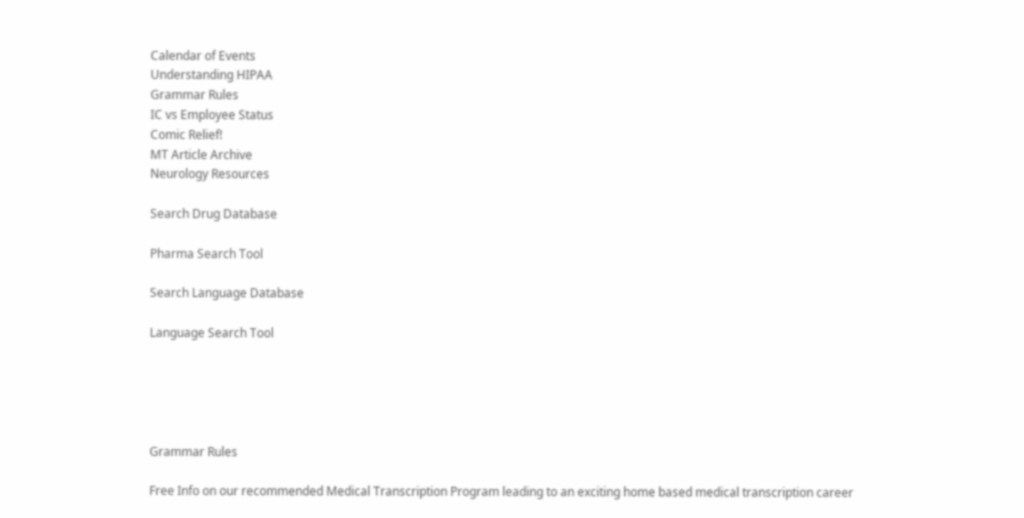Calendar of Events
Understanding HIPAA
Grammar Rules
IC vs Employee Status
Comic Relief!
MT Article Archive
Neurology Resources

Search Drug Database

Pharma Search Tool

Search Language Database

Language Search Tool





Grammar Rules

Free Info on our recommended Medical Transcription Program leading to an exciting home based medical transcription career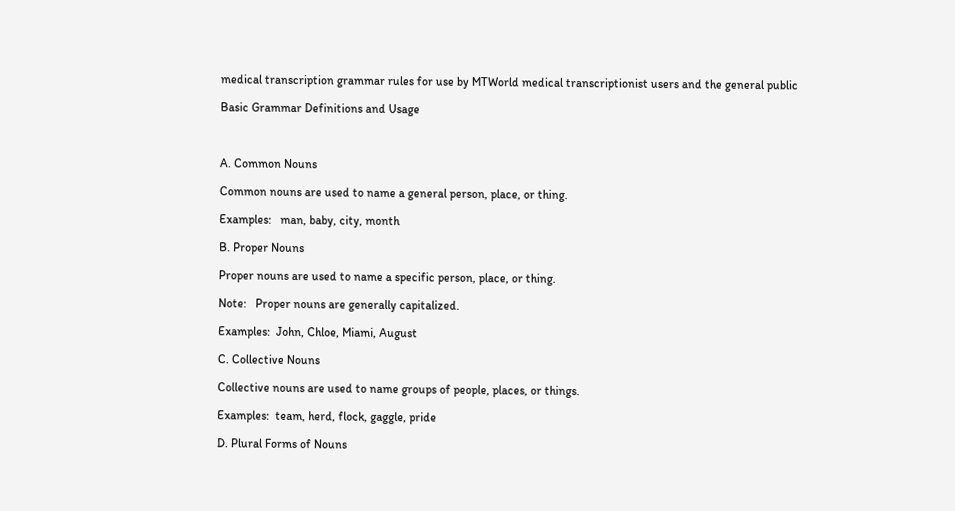medical transcription grammar rules for use by MTWorld medical transcriptionist users and the general public

Basic Grammar Definitions and Usage



A. Common Nouns

Common nouns are used to name a general person, place, or thing.

Examples:   man, baby, city, month

B. Proper Nouns

Proper nouns are used to name a specific person, place, or thing.

Note:   Proper nouns are generally capitalized.

Examples:  John, Chloe, Miami, August

C. Collective Nouns

Collective nouns are used to name groups of people, places, or things.

Examples:  team, herd, flock, gaggle, pride

D. Plural Forms of Nouns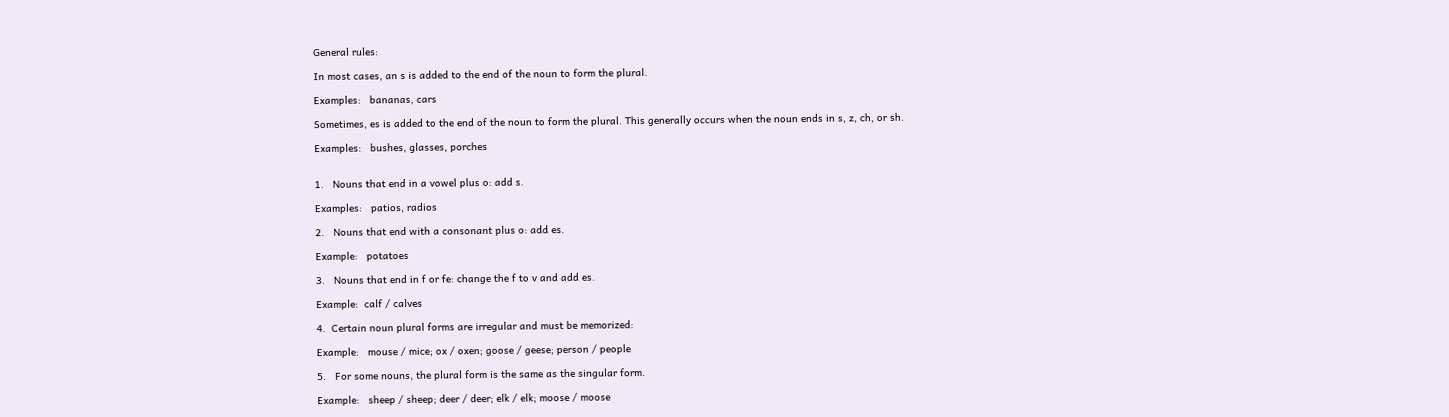General rules:

In most cases, an s is added to the end of the noun to form the plural.

Examples:   bananas, cars

Sometimes, es is added to the end of the noun to form the plural. This generally occurs when the noun ends in s, z, ch, or sh.

Examples:   bushes, glasses, porches


1.   Nouns that end in a vowel plus o: add s.

Examples:   patios, radios

2.   Nouns that end with a consonant plus o: add es.

Example:   potatoes

3.   Nouns that end in f or fe: change the f to v and add es.

Example:  calf / calves

4.  Certain noun plural forms are irregular and must be memorized:

Example:   mouse / mice; ox / oxen; goose / geese; person / people

5.   For some nouns, the plural form is the same as the singular form.

Example:   sheep / sheep; deer / deer; elk / elk; moose / moose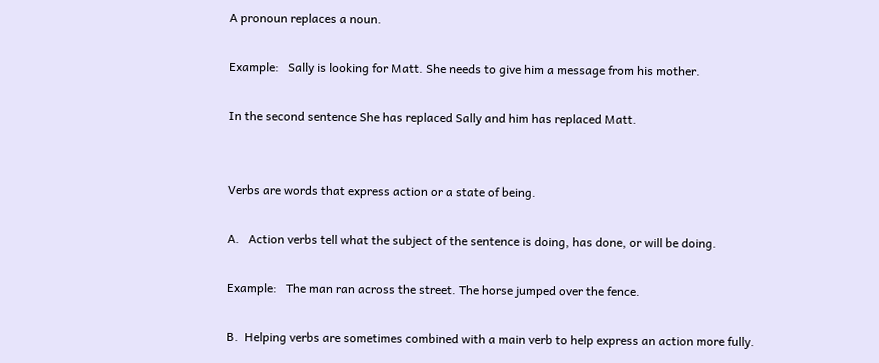A pronoun replaces a noun.

Example:   Sally is looking for Matt. She needs to give him a message from his mother.

In the second sentence She has replaced Sally and him has replaced Matt.


Verbs are words that express action or a state of being.

A.   Action verbs tell what the subject of the sentence is doing, has done, or will be doing.

Example:   The man ran across the street. The horse jumped over the fence.

B.  Helping verbs are sometimes combined with a main verb to help express an action more fully.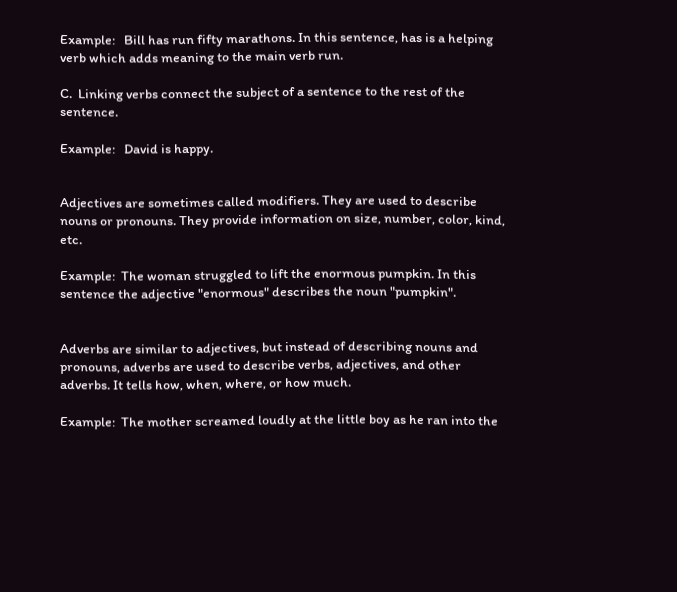Example:   Bill has run fifty marathons. In this sentence, has is a helping verb which adds meaning to the main verb run.

C.  Linking verbs connect the subject of a sentence to the rest of the sentence.

Example:   David is happy.


Adjectives are sometimes called modifiers. They are used to describe nouns or pronouns. They provide information on size, number, color, kind, etc.

Example:  The woman struggled to lift the enormous pumpkin. In this sentence the adjective "enormous" describes the noun "pumpkin".


Adverbs are similar to adjectives, but instead of describing nouns and pronouns, adverbs are used to describe verbs, adjectives, and other adverbs. It tells how, when, where, or how much.

Example:  The mother screamed loudly at the little boy as he ran into the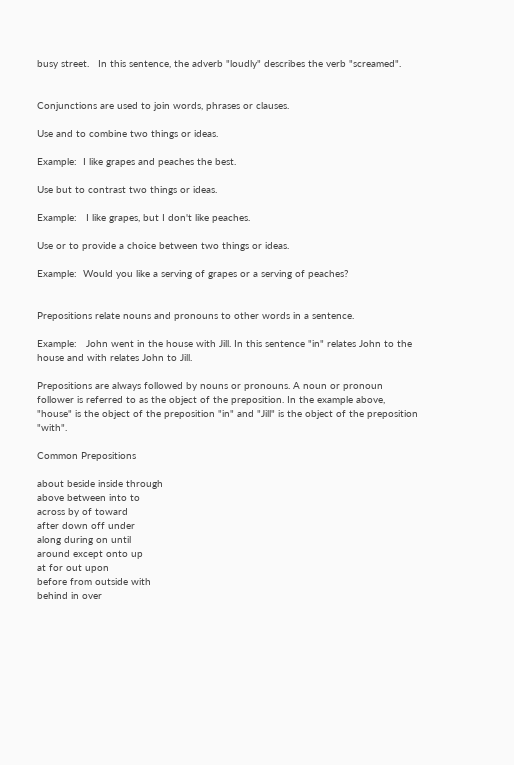busy street.   In this sentence, the adverb "loudly" describes the verb "screamed".


Conjunctions are used to join words, phrases or clauses.

Use and to combine two things or ideas.

Example:  I like grapes and peaches the best.

Use but to contrast two things or ideas.

Example:   I like grapes, but I don't like peaches.

Use or to provide a choice between two things or ideas.

Example:  Would you like a serving of grapes or a serving of peaches?


Prepositions relate nouns and pronouns to other words in a sentence.

Example:   John went in the house with Jill. In this sentence "in" relates John to the house and with relates John to Jill.

Prepositions are always followed by nouns or pronouns. A noun or pronoun follower is referred to as the object of the preposition. In the example above, "house" is the object of the preposition "in" and "Jill" is the object of the preposition "with".

Common Prepositions

about beside inside through
above between into to
across by of toward
after down off under
along during on until
around except onto up
at for out upon
before from outside with
behind in over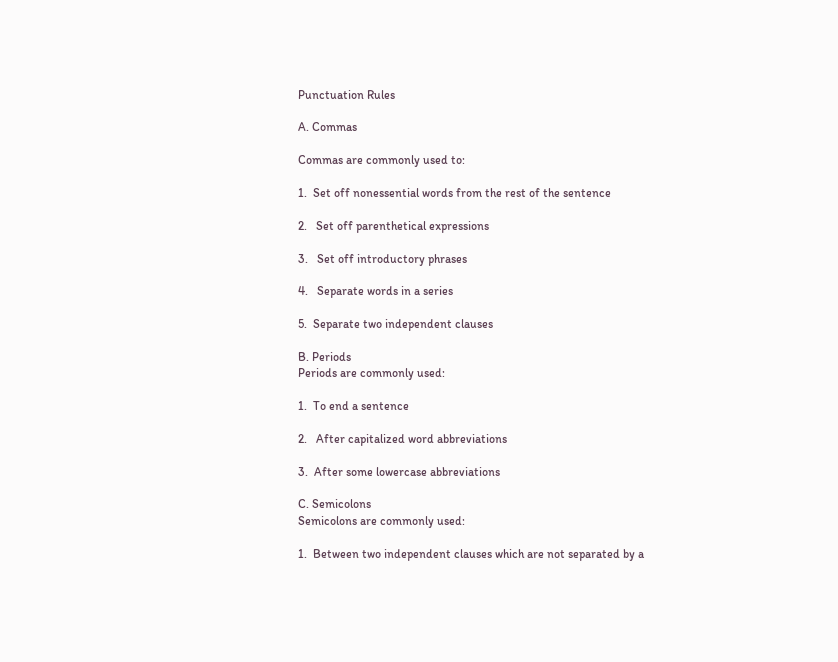Punctuation Rules

A. Commas

Commas are commonly used to:

1.  Set off nonessential words from the rest of the sentence

2.   Set off parenthetical expressions

3.   Set off introductory phrases

4.   Separate words in a series

5.  Separate two independent clauses

B. Periods
Periods are commonly used:

1.  To end a sentence

2.   After capitalized word abbreviations

3.  After some lowercase abbreviations

C. Semicolons
Semicolons are commonly used:

1.  Between two independent clauses which are not separated by a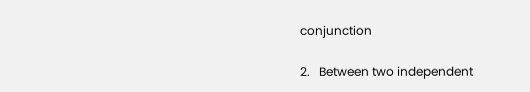conjunction

2.   Between two independent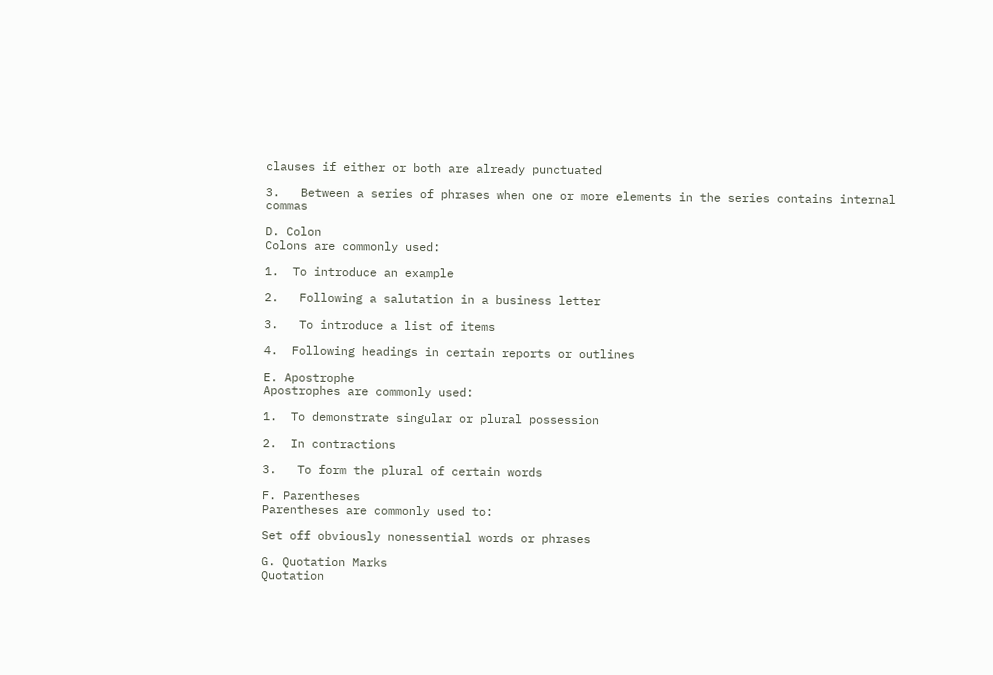clauses if either or both are already punctuated

3.   Between a series of phrases when one or more elements in the series contains internal commas

D. Colon
Colons are commonly used:

1.  To introduce an example

2.   Following a salutation in a business letter

3.   To introduce a list of items

4.  Following headings in certain reports or outlines

E. Apostrophe
Apostrophes are commonly used:

1.  To demonstrate singular or plural possession

2.  In contractions

3.   To form the plural of certain words

F. Parentheses
Parentheses are commonly used to:

Set off obviously nonessential words or phrases

G. Quotation Marks
Quotation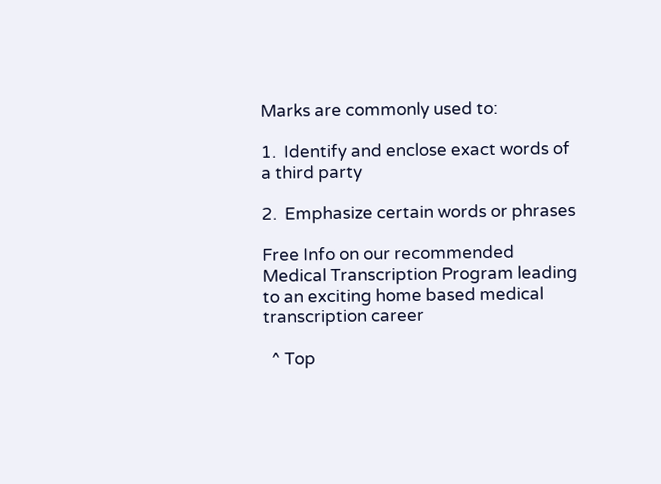Marks are commonly used to:

1.  Identify and enclose exact words of a third party

2.  Emphasize certain words or phrases

Free Info on our recommended Medical Transcription Program leading to an exciting home based medical transcription career

  ^ Top